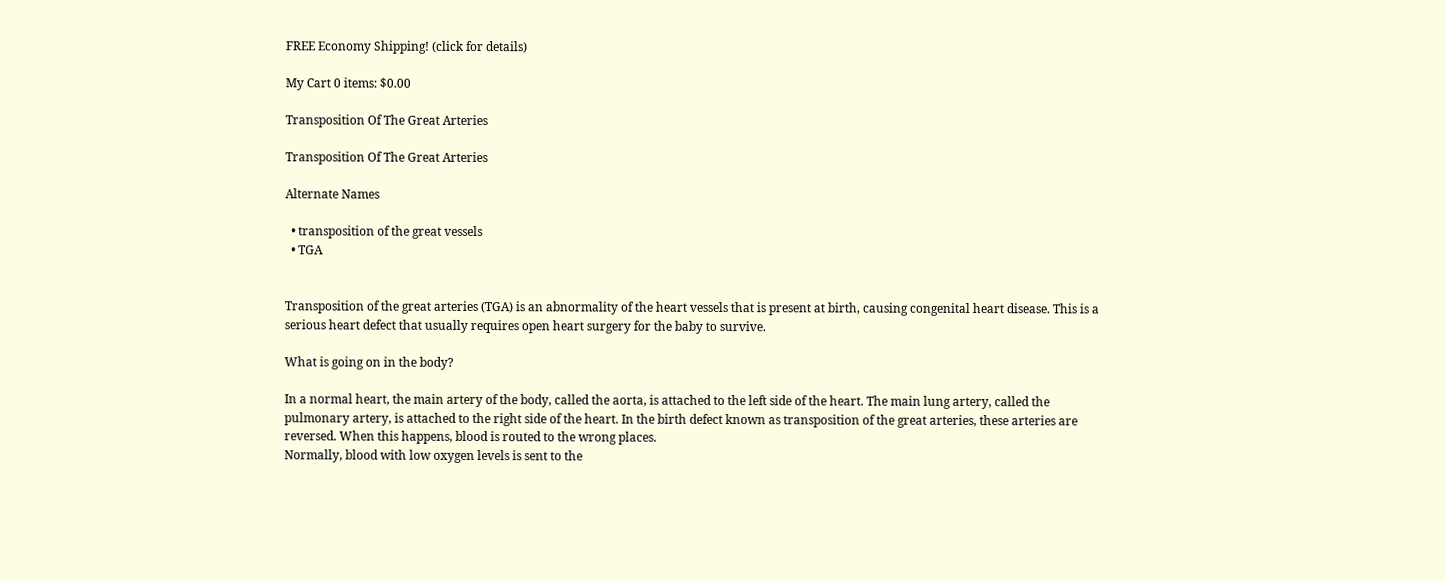FREE Economy Shipping! (click for details)

My Cart 0 items: $0.00

Transposition Of The Great Arteries

Transposition Of The Great Arteries

Alternate Names

  • transposition of the great vessels
  • TGA


Transposition of the great arteries (TGA) is an abnormality of the heart vessels that is present at birth, causing congenital heart disease. This is a serious heart defect that usually requires open heart surgery for the baby to survive.

What is going on in the body?

In a normal heart, the main artery of the body, called the aorta, is attached to the left side of the heart. The main lung artery, called the pulmonary artery, is attached to the right side of the heart. In the birth defect known as transposition of the great arteries, these arteries are reversed. When this happens, blood is routed to the wrong places.
Normally, blood with low oxygen levels is sent to the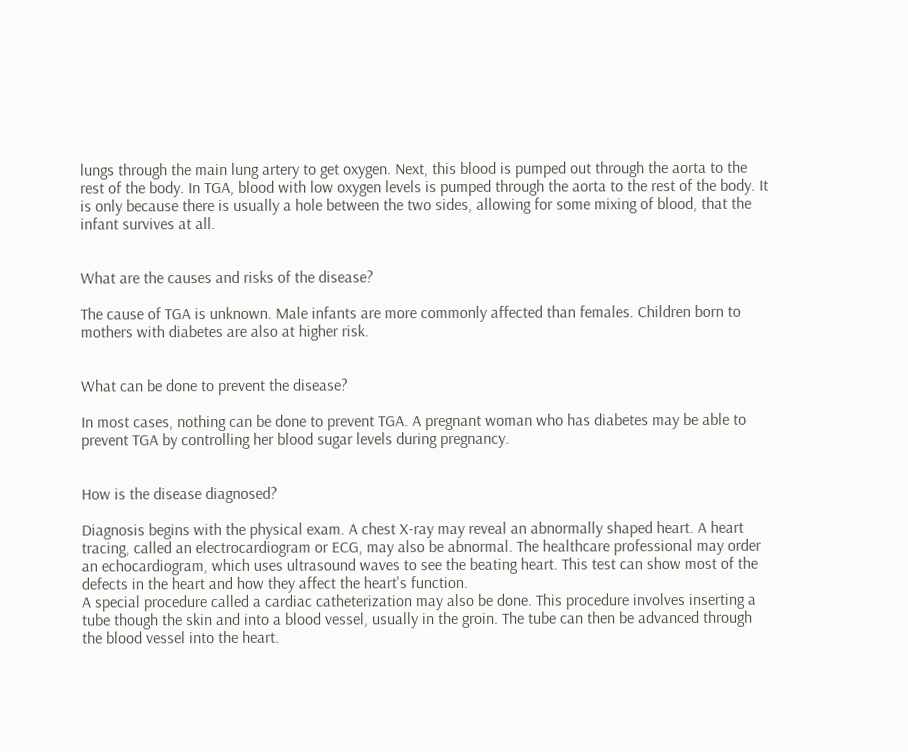lungs through the main lung artery to get oxygen. Next, this blood is pumped out through the aorta to the rest of the body. In TGA, blood with low oxygen levels is pumped through the aorta to the rest of the body. It is only because there is usually a hole between the two sides, allowing for some mixing of blood, that the infant survives at all.


What are the causes and risks of the disease?

The cause of TGA is unknown. Male infants are more commonly affected than females. Children born to mothers with diabetes are also at higher risk.


What can be done to prevent the disease?

In most cases, nothing can be done to prevent TGA. A pregnant woman who has diabetes may be able to prevent TGA by controlling her blood sugar levels during pregnancy.


How is the disease diagnosed?

Diagnosis begins with the physical exam. A chest X-ray may reveal an abnormally shaped heart. A heart tracing, called an electrocardiogram or ECG, may also be abnormal. The healthcare professional may order an echocardiogram, which uses ultrasound waves to see the beating heart. This test can show most of the defects in the heart and how they affect the heart's function.
A special procedure called a cardiac catheterization may also be done. This procedure involves inserting a tube though the skin and into a blood vessel, usually in the groin. The tube can then be advanced through the blood vessel into the heart.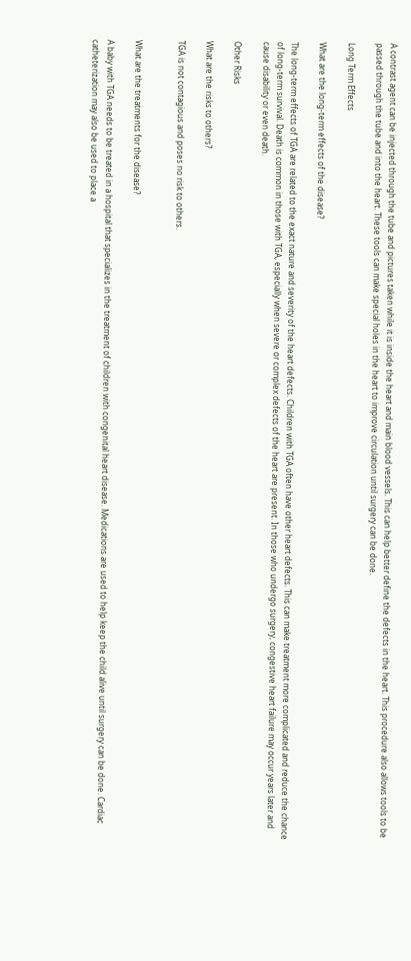A contrast agent can be injected through the tube and pictures taken while it is inside the heart and main blood vessels. This can help better define the defects in the heart. This procedure also allows tools to be passed through the tube and into the heart. These tools can make special holes in the heart to improve circulation until surgery can be done.

Long Term Effects

What are the long-term effects of the disease?

The long-term effects of TGA are related to the exact nature and severity of the heart defects. Children with TGA often have other heart defects. This can make treatment more complicated and reduce the chance of long-term survival. Death is common in those with TGA, especially when severe or complex defects of the heart are present. In those who undergo surgery, congestive heart failure may occur years later and cause disability or even death.

Other Risks

What are the risks to others?

TGA is not contagious and poses no risk to others.


What are the treatments for the disease?

A baby with TGA needs to be treated in a hospital that specializes in the treatment of children with congenital heart disease. Medications are used to help keep the child alive until surgery can be done. Cardiac catheterization may also be used to place a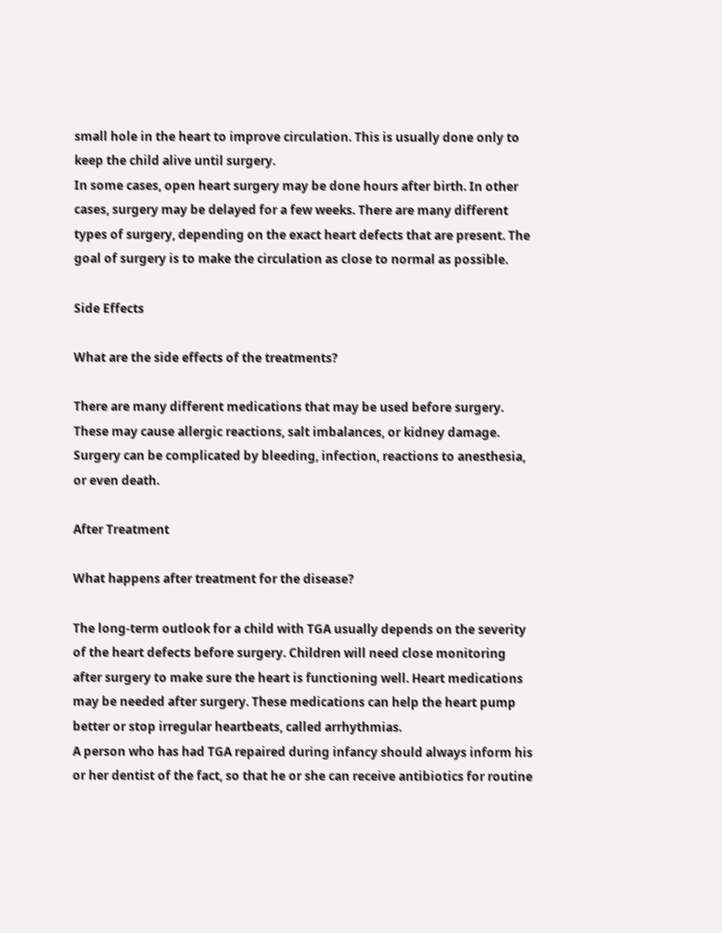small hole in the heart to improve circulation. This is usually done only to keep the child alive until surgery.
In some cases, open heart surgery may be done hours after birth. In other cases, surgery may be delayed for a few weeks. There are many different types of surgery, depending on the exact heart defects that are present. The goal of surgery is to make the circulation as close to normal as possible.

Side Effects

What are the side effects of the treatments?

There are many different medications that may be used before surgery. These may cause allergic reactions, salt imbalances, or kidney damage. Surgery can be complicated by bleeding, infection, reactions to anesthesia, or even death.

After Treatment

What happens after treatment for the disease?

The long-term outlook for a child with TGA usually depends on the severity of the heart defects before surgery. Children will need close monitoring after surgery to make sure the heart is functioning well. Heart medications may be needed after surgery. These medications can help the heart pump better or stop irregular heartbeats, called arrhythmias.
A person who has had TGA repaired during infancy should always inform his or her dentist of the fact, so that he or she can receive antibiotics for routine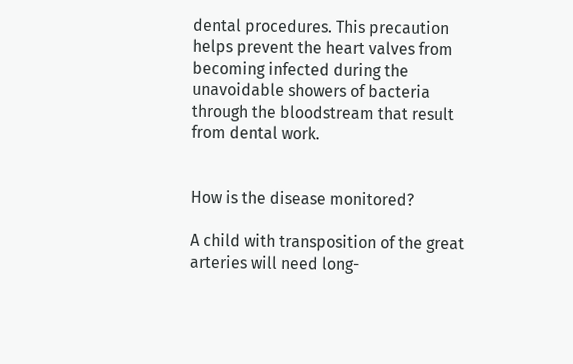dental procedures. This precaution helps prevent the heart valves from becoming infected during the unavoidable showers of bacteria through the bloodstream that result from dental work.


How is the disease monitored?

A child with transposition of the great arteries will need long-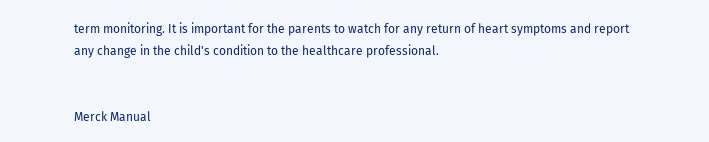term monitoring. It is important for the parents to watch for any return of heart symptoms and report any change in the child's condition to the healthcare professional.


Merck Manual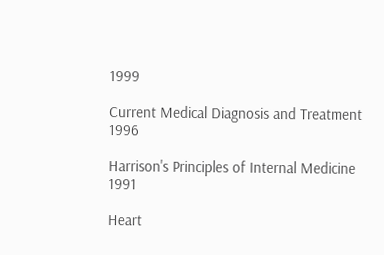1999

Current Medical Diagnosis and Treatment 1996

Harrison's Principles of Internal Medicine 1991

Heart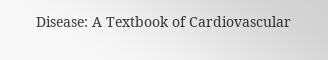Disease: A Textbook of Cardiovascular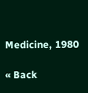Medicine, 1980

« Back